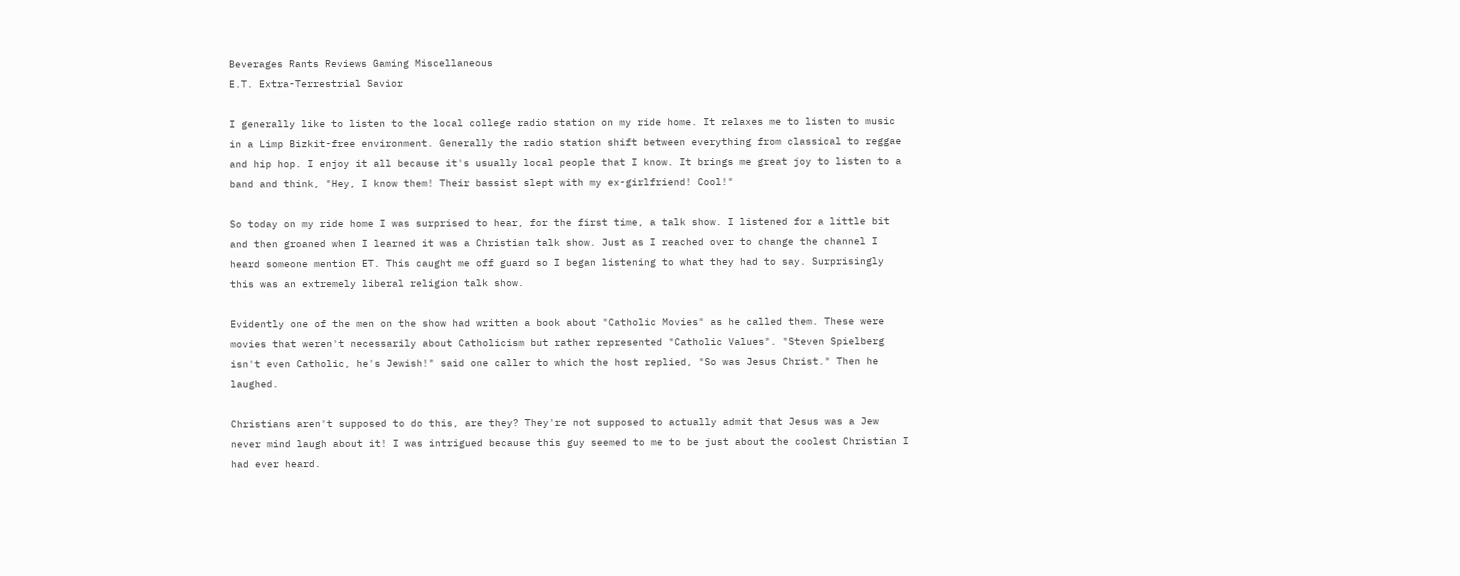Beverages Rants Reviews Gaming Miscellaneous
E.T. Extra-Terrestrial Savior

I generally like to listen to the local college radio station on my ride home. It relaxes me to listen to music in a Limp Bizkit-free environment. Generally the radio station shift between everything from classical to reggae and hip hop. I enjoy it all because it's usually local people that I know. It brings me great joy to listen to a band and think, "Hey, I know them! Their bassist slept with my ex-girlfriend! Cool!"

So today on my ride home I was surprised to hear, for the first time, a talk show. I listened for a little bit and then groaned when I learned it was a Christian talk show. Just as I reached over to change the channel I heard someone mention ET. This caught me off guard so I began listening to what they had to say. Surprisingly this was an extremely liberal religion talk show.

Evidently one of the men on the show had written a book about "Catholic Movies" as he called them. These were movies that weren't necessarily about Catholicism but rather represented "Catholic Values". "Steven Spielberg isn't even Catholic, he's Jewish!" said one caller to which the host replied, "So was Jesus Christ." Then he laughed.

Christians aren't supposed to do this, are they? They're not supposed to actually admit that Jesus was a Jew never mind laugh about it! I was intrigued because this guy seemed to me to be just about the coolest Christian I had ever heard.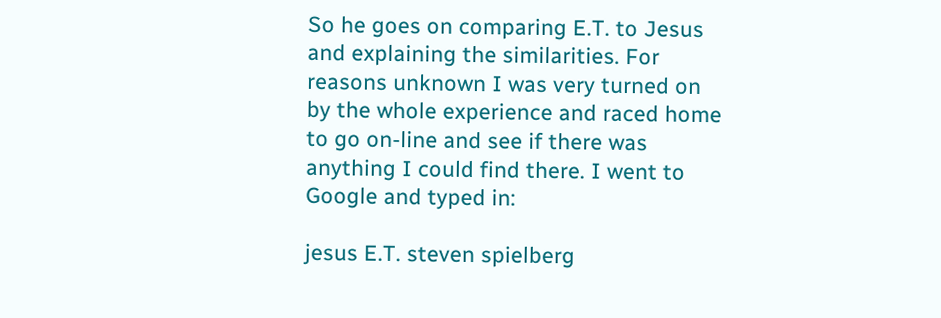So he goes on comparing E.T. to Jesus and explaining the similarities. For reasons unknown I was very turned on by the whole experience and raced home to go on-line and see if there was anything I could find there. I went to Google and typed in:

jesus E.T. steven spielberg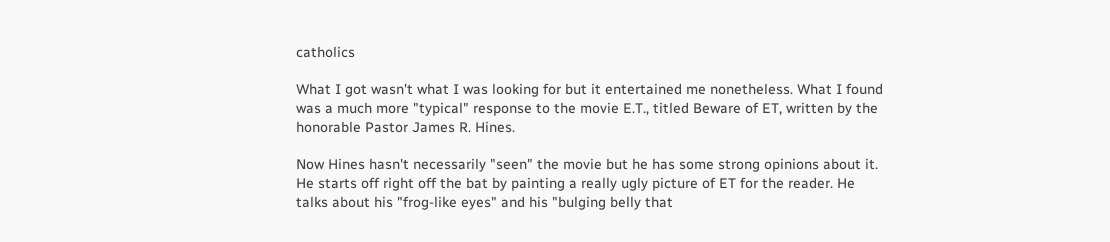catholics

What I got wasn't what I was looking for but it entertained me nonetheless. What I found was a much more "typical" response to the movie E.T., titled Beware of ET, written by the honorable Pastor James R. Hines.

Now Hines hasn't necessarily "seen" the movie but he has some strong opinions about it. He starts off right off the bat by painting a really ugly picture of ET for the reader. He talks about his "frog-like eyes" and his "bulging belly that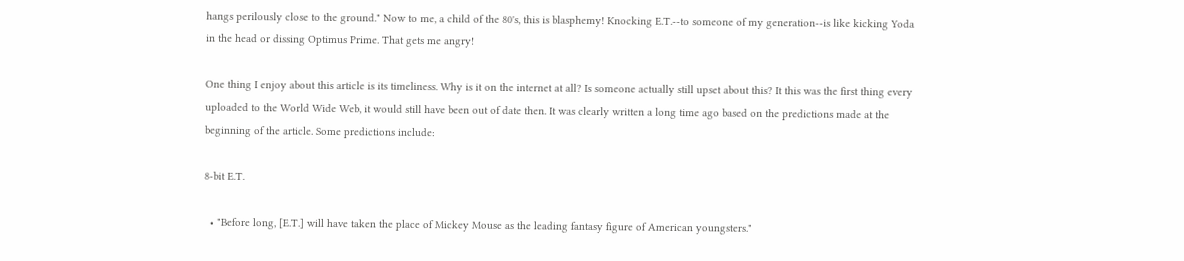hangs perilously close to the ground." Now to me, a child of the 80's, this is blasphemy! Knocking E.T.--to someone of my generation--is like kicking Yoda in the head or dissing Optimus Prime. That gets me angry!

One thing I enjoy about this article is its timeliness. Why is it on the internet at all? Is someone actually still upset about this? It this was the first thing every uploaded to the World Wide Web, it would still have been out of date then. It was clearly written a long time ago based on the predictions made at the beginning of the article. Some predictions include:

8-bit E.T.

  • "Before long, [E.T.] will have taken the place of Mickey Mouse as the leading fantasy figure of American youngsters."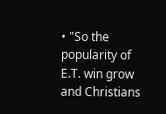• "So the popularity of E.T. win grow and Christians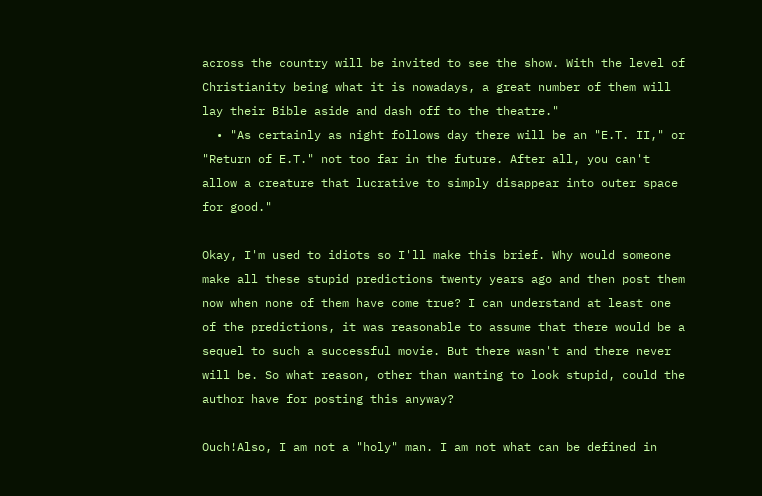across the country will be invited to see the show. With the level of Christianity being what it is nowadays, a great number of them will lay their Bible aside and dash off to the theatre."
  • "As certainly as night follows day there will be an "E.T. II," or "Return of E.T." not too far in the future. After all, you can't allow a creature that lucrative to simply disappear into outer space for good."

Okay, I'm used to idiots so I'll make this brief. Why would someone make all these stupid predictions twenty years ago and then post them now when none of them have come true? I can understand at least one of the predictions, it was reasonable to assume that there would be a sequel to such a successful movie. But there wasn't and there never will be. So what reason, other than wanting to look stupid, could the author have for posting this anyway?

Ouch!Also, I am not a "holy" man. I am not what can be defined in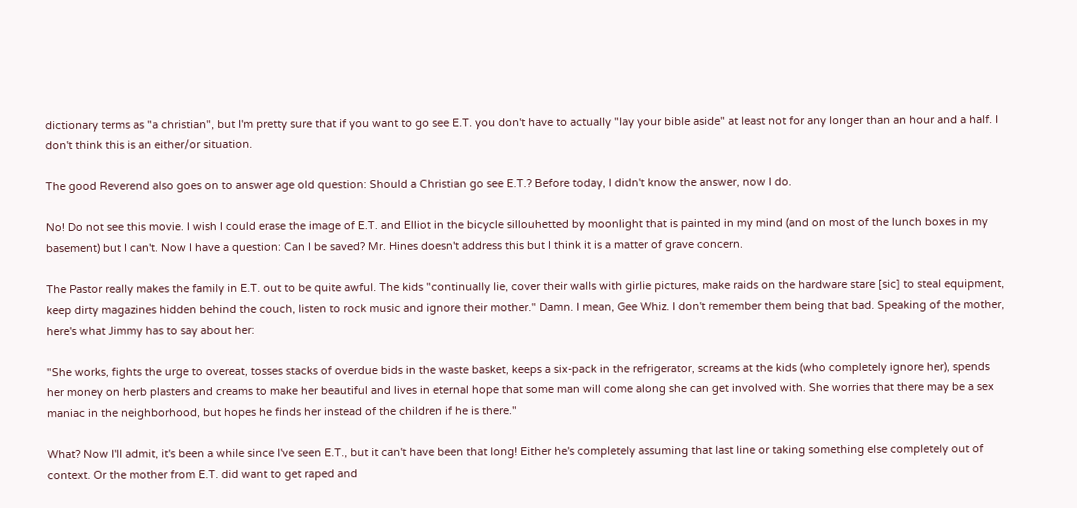dictionary terms as "a christian", but I'm pretty sure that if you want to go see E.T. you don't have to actually "lay your bible aside" at least not for any longer than an hour and a half. I don't think this is an either/or situation.

The good Reverend also goes on to answer age old question: Should a Christian go see E.T.? Before today, I didn't know the answer, now I do.

No! Do not see this movie. I wish I could erase the image of E.T. and Elliot in the bicycle sillouhetted by moonlight that is painted in my mind (and on most of the lunch boxes in my basement) but I can't. Now I have a question: Can I be saved? Mr. Hines doesn't address this but I think it is a matter of grave concern.

The Pastor really makes the family in E.T. out to be quite awful. The kids "continually lie, cover their walls with girlie pictures, make raids on the hardware stare [sic] to steal equipment, keep dirty magazines hidden behind the couch, listen to rock music and ignore their mother." Damn. I mean, Gee Whiz. I don't remember them being that bad. Speaking of the mother, here's what Jimmy has to say about her:

"She works, fights the urge to overeat, tosses stacks of overdue bids in the waste basket, keeps a six-pack in the refrigerator, screams at the kids (who completely ignore her), spends her money on herb plasters and creams to make her beautiful and lives in eternal hope that some man will come along she can get involved with. She worries that there may be a sex maniac in the neighborhood, but hopes he finds her instead of the children if he is there."

What? Now I'll admit, it's been a while since I've seen E.T., but it can't have been that long! Either he's completely assuming that last line or taking something else completely out of context. Or the mother from E.T. did want to get raped and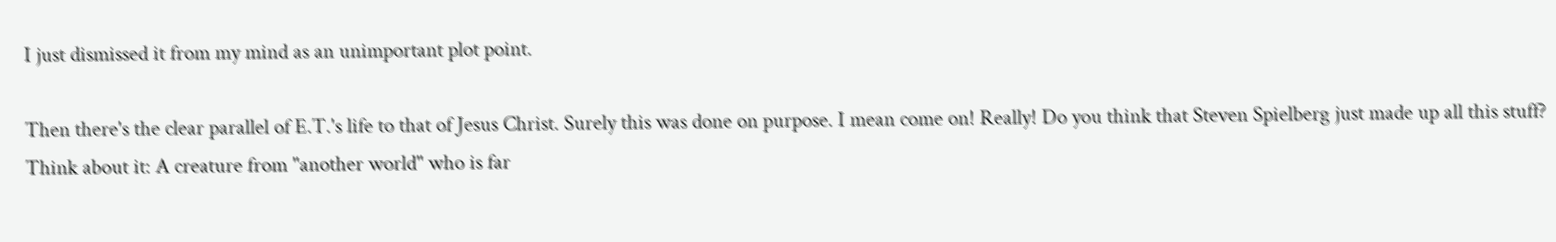I just dismissed it from my mind as an unimportant plot point.

Then there's the clear parallel of E.T.'s life to that of Jesus Christ. Surely this was done on purpose. I mean come on! Really! Do you think that Steven Spielberg just made up all this stuff? Think about it: A creature from "another world" who is far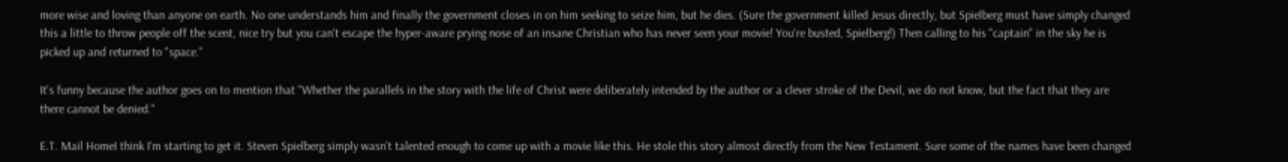more wise and loving than anyone on earth. No one understands him and finally the government closes in on him seeking to seize him, but he dies. (Sure the government killed Jesus directly, but Spielberg must have simply changed this a little to throw people off the scent, nice try but you can't escape the hyper-aware prying nose of an insane Christian who has never seen your movie! You're busted, Spielberg!) Then calling to his "captain" in the sky he is picked up and returned to "space."

It's funny because the author goes on to mention that "Whether the parallels in the story with the life of Christ were deliberately intended by the author or a clever stroke of the Devil, we do not know, but the fact that they are there cannot be denied."

E.T. Mail HomeI think I'm starting to get it. Steven Spielberg simply wasn't talented enough to come up with a movie like this. He stole this story almost directly from the New Testament. Sure some of the names have been changed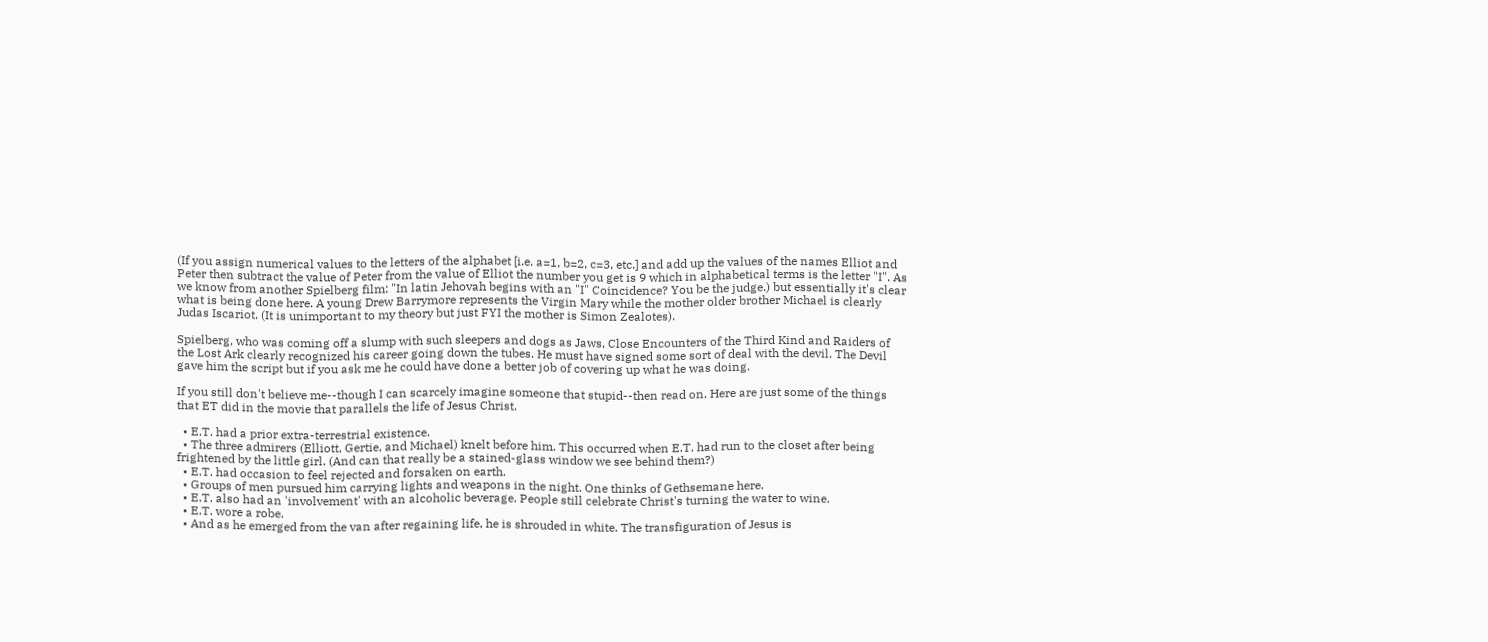(If you assign numerical values to the letters of the alphabet [i.e. a=1, b=2, c=3, etc.] and add up the values of the names Elliot and Peter then subtract the value of Peter from the value of Elliot the number you get is 9 which in alphabetical terms is the letter "I". As we know from another Spielberg film: "In latin Jehovah begins with an "I" Coincidence? You be the judge.) but essentially it's clear what is being done here. A young Drew Barrymore represents the Virgin Mary while the mother older brother Michael is clearly Judas Iscariot. (It is unimportant to my theory but just FYI the mother is Simon Zealotes).

Spielberg, who was coming off a slump with such sleepers and dogs as Jaws, Close Encounters of the Third Kind and Raiders of the Lost Ark clearly recognized his career going down the tubes. He must have signed some sort of deal with the devil. The Devil gave him the script but if you ask me he could have done a better job of covering up what he was doing.

If you still don't believe me--though I can scarcely imagine someone that stupid--then read on. Here are just some of the things that ET did in the movie that parallels the life of Jesus Christ.

  • E.T. had a prior extra-terrestrial existence.
  • The three admirers (Elliott, Gertie, and Michael) knelt before him. This occurred when E.T. had run to the closet after being frightened by the little girl. (And can that really be a stained-glass window we see behind them?)
  • E.T. had occasion to feel rejected and forsaken on earth.
  • Groups of men pursued him carrying lights and weapons in the night. One thinks of Gethsemane here.
  • E.T. also had an 'involvement' with an alcoholic beverage. People still celebrate Christ's turning the water to wine.
  • E.T. wore a robe.
  • And as he emerged from the van after regaining life, he is shrouded in white. The transfiguration of Jesus is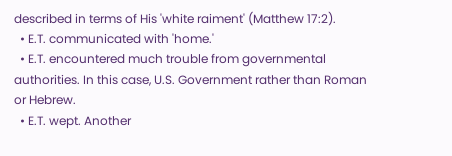described in terms of His 'white raiment' (Matthew 17:2).
  • E.T. communicated with 'home.'
  • E.T. encountered much trouble from governmental authorities. In this case, U.S. Government rather than Roman or Hebrew.
  • E.T. wept. Another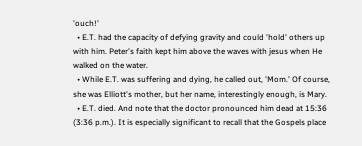'ouch!'
  • E.T. had the capacity of defying gravity and could 'hold' others up with him. Peter's faith kept him above the waves with jesus when He walked on the water.
  • While E.T. was suffering and dying, he called out, 'Mom.' Of course, she was Elliott's mother, but her name, interestingly enough, is Mary.
  • E.T. died. And note that the doctor pronounced him dead at 15:36 (3:36 p.m.). It is especially significant to recall that the Gospels place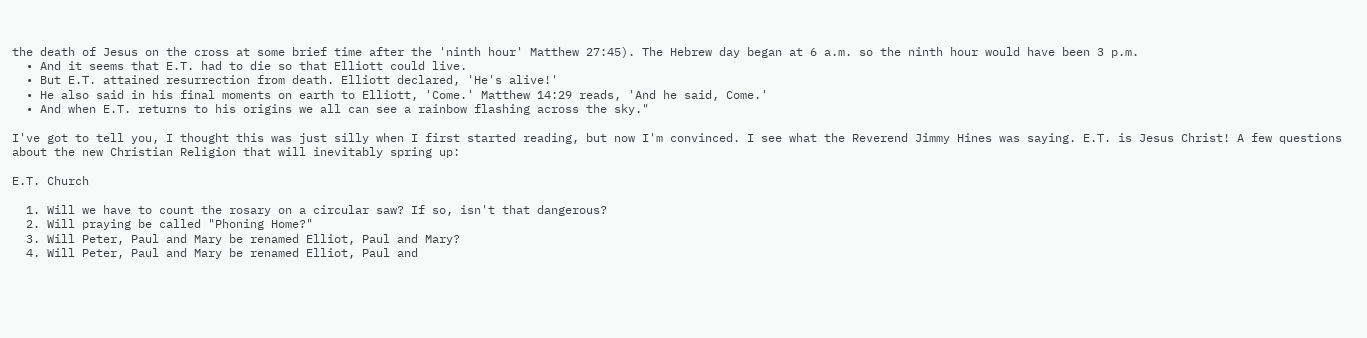the death of Jesus on the cross at some brief time after the 'ninth hour' Matthew 27:45). The Hebrew day began at 6 a.m. so the ninth hour would have been 3 p.m.
  • And it seems that E.T. had to die so that Elliott could live.
  • But E.T. attained resurrection from death. Elliott declared, 'He's alive!'
  • He also said in his final moments on earth to Elliott, 'Come.' Matthew 14:29 reads, 'And he said, Come.'
  • And when E.T. returns to his origins we all can see a rainbow flashing across the sky."

I've got to tell you, I thought this was just silly when I first started reading, but now I'm convinced. I see what the Reverend Jimmy Hines was saying. E.T. is Jesus Christ! A few questions about the new Christian Religion that will inevitably spring up:

E.T. Church

  1. Will we have to count the rosary on a circular saw? If so, isn't that dangerous?
  2. Will praying be called "Phoning Home?"
  3. Will Peter, Paul and Mary be renamed Elliot, Paul and Mary?
  4. Will Peter, Paul and Mary be renamed Elliot, Paul and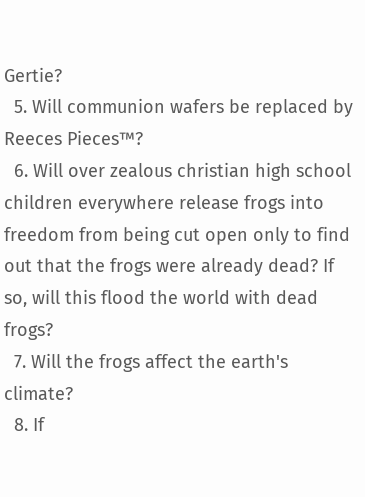Gertie?
  5. Will communion wafers be replaced by Reeces Pieces™?
  6. Will over zealous christian high school children everywhere release frogs into freedom from being cut open only to find out that the frogs were already dead? If so, will this flood the world with dead frogs?
  7. Will the frogs affect the earth's climate?
  8. If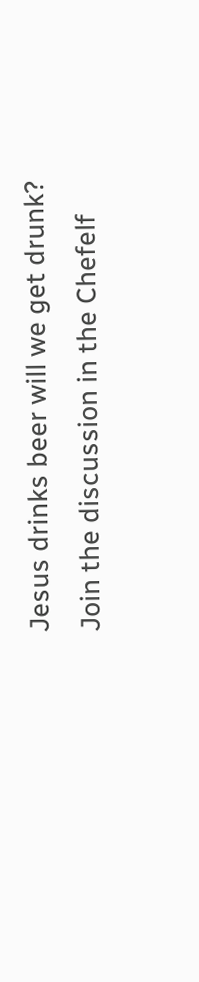Jesus drinks beer will we get drunk?
Join the discussion in the Chefelf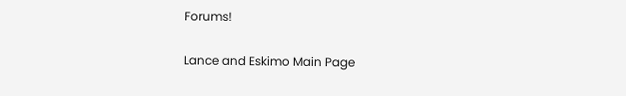Forums!

Lance and Eskimo Main Page